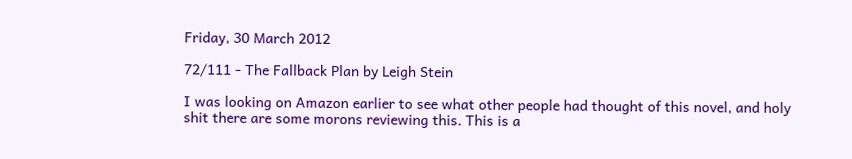Friday, 30 March 2012

72/111 - The Fallback Plan by Leigh Stein

I was looking on Amazon earlier to see what other people had thought of this novel, and holy shit there are some morons reviewing this. This is a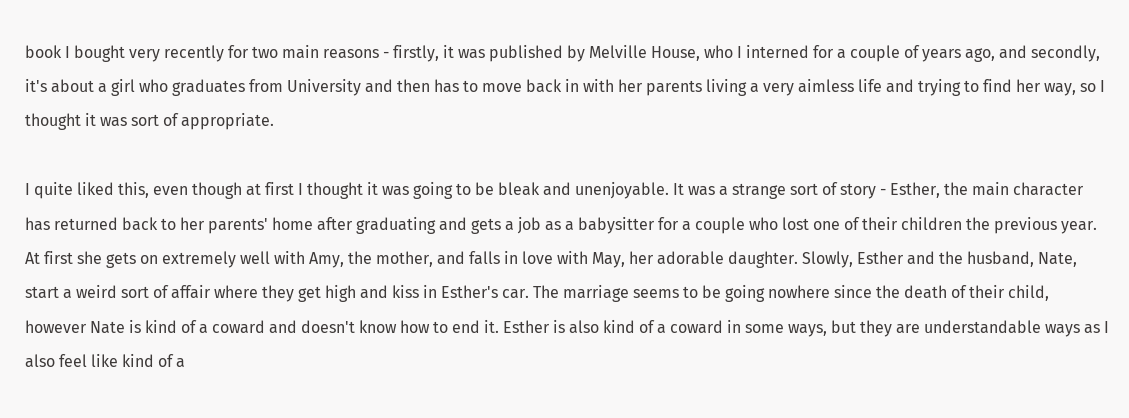book I bought very recently for two main reasons - firstly, it was published by Melville House, who I interned for a couple of years ago, and secondly, it's about a girl who graduates from University and then has to move back in with her parents living a very aimless life and trying to find her way, so I thought it was sort of appropriate.

I quite liked this, even though at first I thought it was going to be bleak and unenjoyable. It was a strange sort of story - Esther, the main character has returned back to her parents' home after graduating and gets a job as a babysitter for a couple who lost one of their children the previous year. At first she gets on extremely well with Amy, the mother, and falls in love with May, her adorable daughter. Slowly, Esther and the husband, Nate, start a weird sort of affair where they get high and kiss in Esther's car. The marriage seems to be going nowhere since the death of their child, however Nate is kind of a coward and doesn't know how to end it. Esther is also kind of a coward in some ways, but they are understandable ways as I also feel like kind of a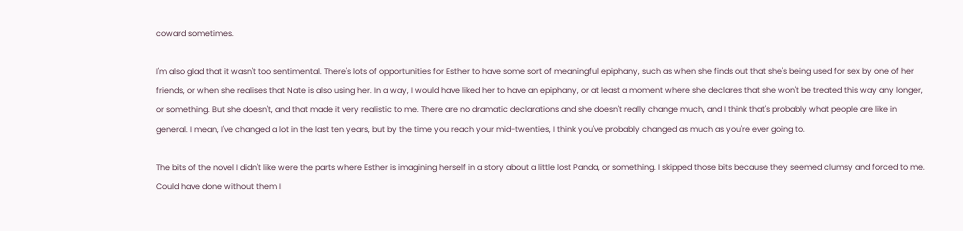coward sometimes.

I'm also glad that it wasn't too sentimental. There's lots of opportunities for Esther to have some sort of meaningful epiphany, such as when she finds out that she's being used for sex by one of her friends, or when she realises that Nate is also using her. In a way, I would have liked her to have an epiphany, or at least a moment where she declares that she won't be treated this way any longer, or something. But she doesn't, and that made it very realistic to me. There are no dramatic declarations and she doesn't really change much, and I think that's probably what people are like in general. I mean, I've changed a lot in the last ten years, but by the time you reach your mid-twenties, I think you've probably changed as much as you're ever going to.

The bits of the novel I didn't like were the parts where Esther is imagining herself in a story about a little lost Panda, or something. I skipped those bits because they seemed clumsy and forced to me. Could have done without them I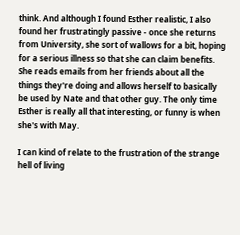think. And although I found Esther realistic, I also found her frustratingly passive - once she returns from University, she sort of wallows for a bit, hoping for a serious illness so that she can claim benefits. She reads emails from her friends about all the things they're doing and allows herself to basically be used by Nate and that other guy. The only time Esther is really all that interesting, or funny is when she's with May.

I can kind of relate to the frustration of the strange hell of living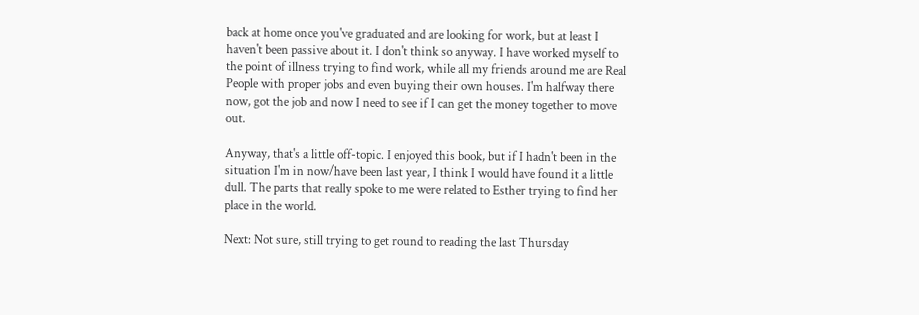back at home once you've graduated and are looking for work, but at least I haven't been passive about it. I don't think so anyway. I have worked myself to the point of illness trying to find work, while all my friends around me are Real People with proper jobs and even buying their own houses. I'm halfway there now, got the job and now I need to see if I can get the money together to move out.

Anyway, that's a little off-topic. I enjoyed this book, but if I hadn't been in the situation I'm in now/have been last year, I think I would have found it a little dull. The parts that really spoke to me were related to Esther trying to find her place in the world.

Next: Not sure, still trying to get round to reading the last Thursday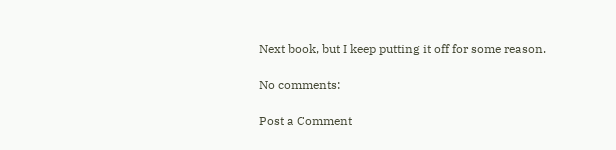Next book, but I keep putting it off for some reason.

No comments:

Post a Comment